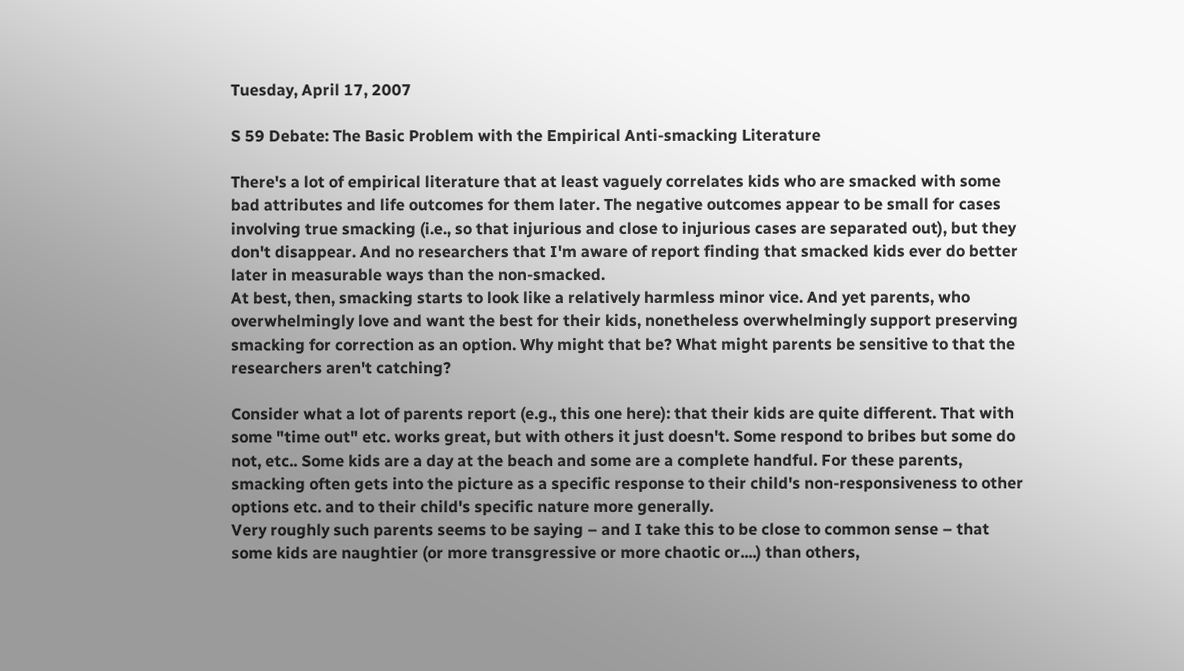Tuesday, April 17, 2007

S 59 Debate: The Basic Problem with the Empirical Anti-smacking Literature

There's a lot of empirical literature that at least vaguely correlates kids who are smacked with some bad attributes and life outcomes for them later. The negative outcomes appear to be small for cases involving true smacking (i.e., so that injurious and close to injurious cases are separated out), but they don't disappear. And no researchers that I'm aware of report finding that smacked kids ever do better later in measurable ways than the non-smacked.
At best, then, smacking starts to look like a relatively harmless minor vice. And yet parents, who overwhelmingly love and want the best for their kids, nonetheless overwhelmingly support preserving smacking for correction as an option. Why might that be? What might parents be sensitive to that the researchers aren't catching?

Consider what a lot of parents report (e.g., this one here): that their kids are quite different. That with some "time out" etc. works great, but with others it just doesn't. Some respond to bribes but some do not, etc.. Some kids are a day at the beach and some are a complete handful. For these parents, smacking often gets into the picture as a specific response to their child's non-responsiveness to other options etc. and to their child's specific nature more generally.
Very roughly such parents seems to be saying – and I take this to be close to common sense – that some kids are naughtier (or more transgressive or more chaotic or....) than others,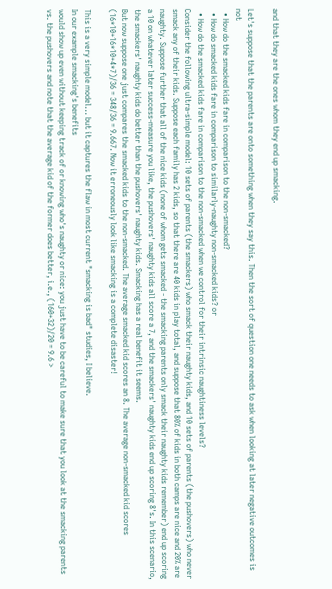and that they are the ones whom they end up smacking.

Let's suppose that the parents are onto something when they say this. Then the sort of question one needs to ask when looking at later negative outcomes is not
  • How do the smacked kids fare in comparison to the non-smacked?
  • How do smacked kids fare in comparison to similarly-naughty non-smacked kids? or
  • How do the smacked kids fare in comparison to the non-smacked when we control for their intrinsic naughtiness levels?
Consider the following ultra-simple model: 10 sets of parents (the smackers) who smack their naughty kids, and 10 sets of parents (the pushovers) who never smack any of their kids. Suppose each family has 2 kids, so that there are 40 kids in play total, and suppose that 80% of kids in both camps are nice and 20% are naughty. Suppose further that all of the nice kids (none of whom gets smacked - the smacking parents only smack their naughty kids remember) end up scoring a 10 on whatever later success-measure you like, the pushovers' naughty kids all score a 7, and the smackers' naughty kids end up scoring 8's. In this scenario, the smackers' naughty kids do better than the pushovers' naughty kids. Smacking has a real benefit it seems.
But now suppose one just compares the smacked kids to the non-smacked. The average smacked kid scores an 8. The average non-smacked kid scores (16*10+16*10+4*7)/36 = 348/36 = 9.667. Now it erroneously look like smacking is a complete disaster!

This is a very simple model... but it captures the flaw in most current "smacking is bad" studies, I believe.
In our example smacking's benefits
would show up even without keeping track of or knowing who's naughty or nice: you just have to be careful to make sure that you look at the smacking parents vs. the pushovers and note that the average kid of the former does better, i.e., (160+32)/20 = 9.6 >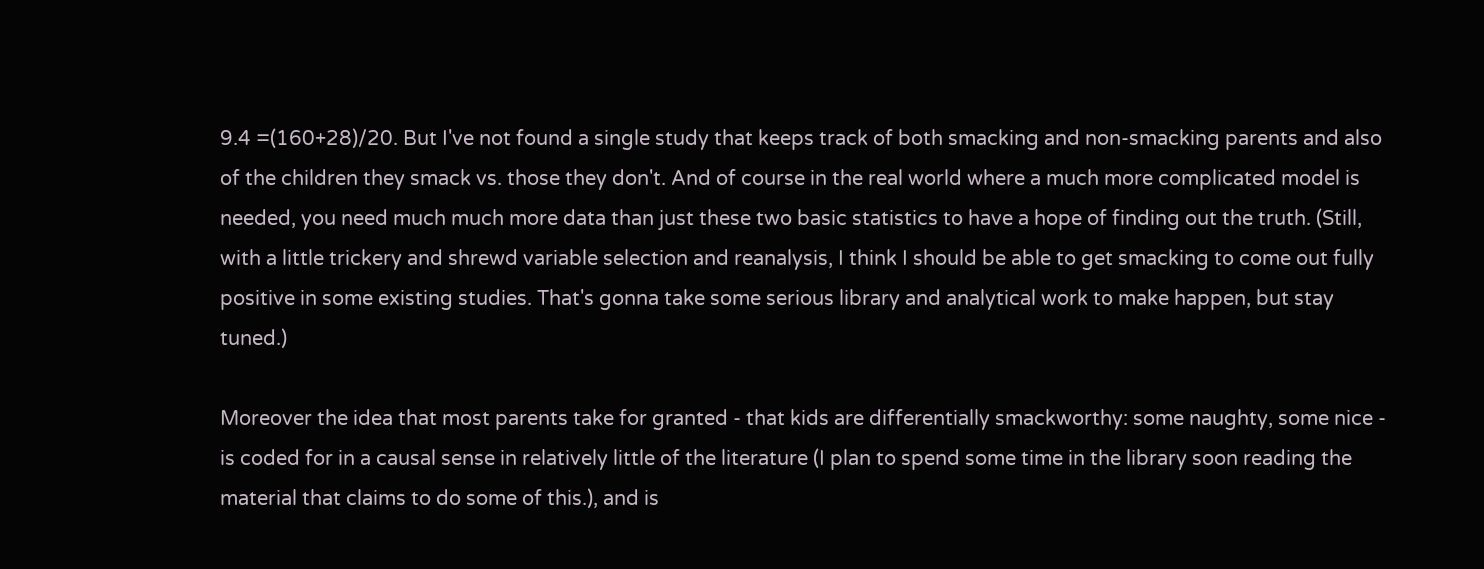9.4 =(160+28)/20. But I've not found a single study that keeps track of both smacking and non-smacking parents and also of the children they smack vs. those they don't. And of course in the real world where a much more complicated model is needed, you need much much more data than just these two basic statistics to have a hope of finding out the truth. (Still, with a little trickery and shrewd variable selection and reanalysis, I think I should be able to get smacking to come out fully positive in some existing studies. That's gonna take some serious library and analytical work to make happen, but stay tuned.)

Moreover the idea that most parents take for granted - that kids are differentially smackworthy: some naughty, some nice - is coded for in a causal sense in relatively little of the literature (I plan to spend some time in the library soon reading the material that claims to do some of this.), and is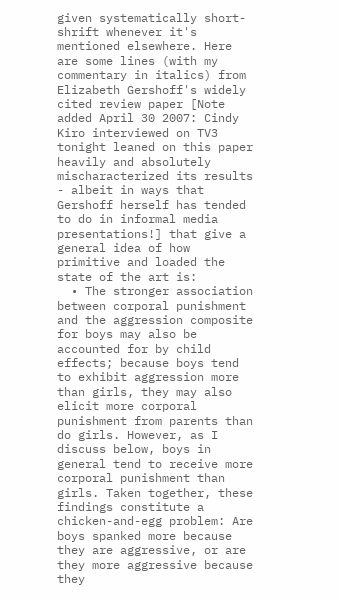given systematically short-shrift whenever it's mentioned elsewhere. Here are some lines (with my commentary in italics) from Elizabeth Gershoff's widely cited review paper [Note added April 30 2007: Cindy Kiro interviewed on TV3 tonight leaned on this paper heavily and absolutely mischaracterized its results - albeit in ways that Gershoff herself has tended to do in informal media presentations!] that give a general idea of how primitive and loaded the state of the art is:
  • The stronger association between corporal punishment and the aggression composite for boys may also be accounted for by child effects; because boys tend to exhibit aggression more than girls, they may also elicit more corporal punishment from parents than do girls. However, as I discuss below, boys in general tend to receive more corporal punishment than girls. Taken together, these findings constitute a chicken-and-egg problem: Are boys spanked more because they are aggressive, or are they more aggressive because they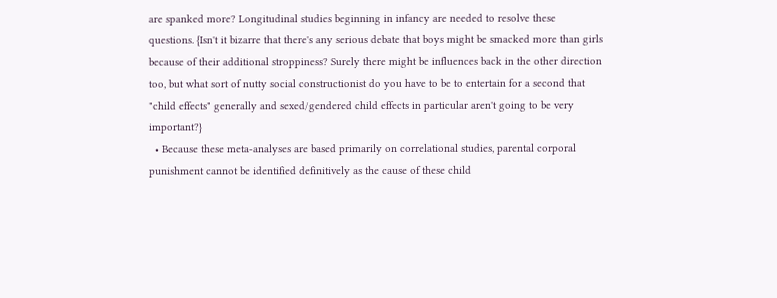are spanked more? Longitudinal studies beginning in infancy are needed to resolve these questions. {Isn't it bizarre that there's any serious debate that boys might be smacked more than girls because of their additional stroppiness? Surely there might be influences back in the other direction too, but what sort of nutty social constructionist do you have to be to entertain for a second that "child effects" generally and sexed/gendered child effects in particular aren't going to be very important?}
  • Because these meta-analyses are based primarily on correlational studies, parental corporal punishment cannot be identified definitively as the cause of these child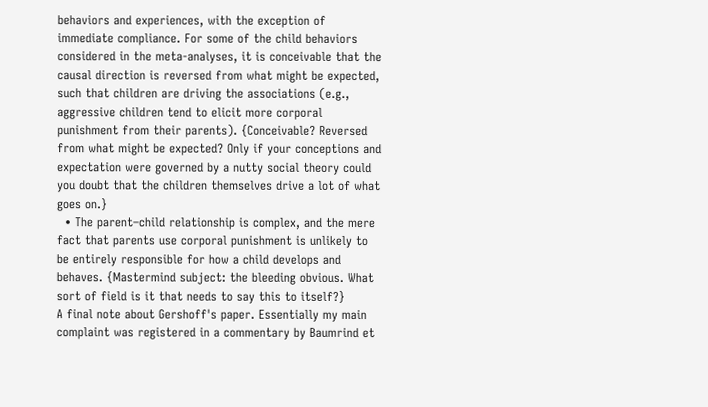behaviors and experiences, with the exception of immediate compliance. For some of the child behaviors considered in the meta-analyses, it is conceivable that the causal direction is reversed from what might be expected, such that children are driving the associations (e.g., aggressive children tend to elicit more corporal punishment from their parents). {Conceivable? Reversed from what might be expected? Only if your conceptions and expectation were governed by a nutty social theory could you doubt that the children themselves drive a lot of what goes on.}
  • The parent–child relationship is complex, and the mere fact that parents use corporal punishment is unlikely to be entirely responsible for how a child develops and behaves. {Mastermind subject: the bleeding obvious. What sort of field is it that needs to say this to itself?}
A final note about Gershoff's paper. Essentially my main complaint was registered in a commentary by Baumrind et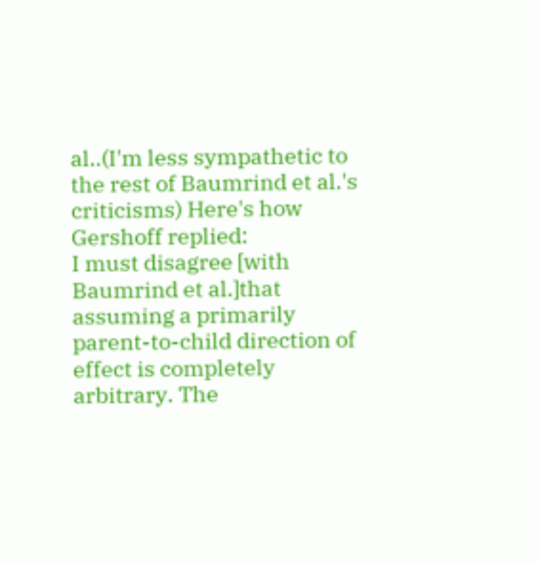al..(I'm less sympathetic to the rest of Baumrind et al.'s criticisms) Here's how Gershoff replied:
I must disagree [with Baumrind et al.]that assuming a primarily parent-to-child direction of effect is completely arbitrary. The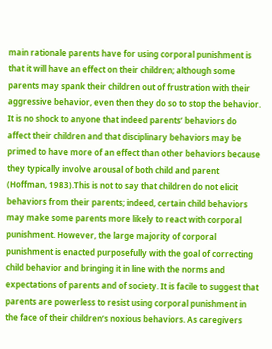main rationale parents have for using corporal punishment is that it will have an effect on their children; although some parents may spank their children out of frustration with their aggressive behavior, even then they do so to stop the behavior. It is no shock to anyone that indeed parents’ behaviors do affect their children and that disciplinary behaviors may be primed to have more of an effect than other behaviors because they typically involve arousal of both child and parent (Hoffman, 1983).This is not to say that children do not elicit behaviors from their parents; indeed, certain child behaviors may make some parents more likely to react with corporal punishment. However, the large majority of corporal punishment is enacted purposefully with the goal of correcting child behavior and bringing it in line with the norms and expectations of parents and of society. It is facile to suggest that parents are powerless to resist using corporal punishment in the face of their children’s noxious behaviors. As caregivers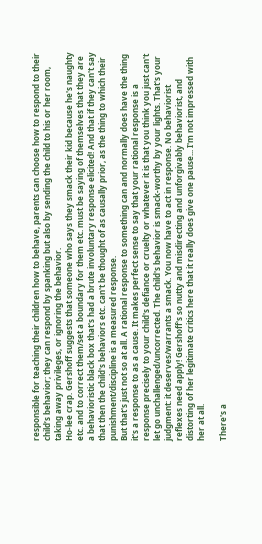responsible for teaching their children how to behave, parents can choose how to respond to their child’s behavior; they can respond by spanking but also by sending the child to his or her room, taking away privileges, or ignoring the behavior.
Ho-lee crap. Gershoff suggests that someone who says they smack their kid because he's naughty etc. and to correct them/set a boundary for them etc. must be saying of themselves that they are a behavioristic black box that's had a brute involuntary response elicited! And that if they can't say that then the child's behaviors etc. can't be thought of as causally prior, as the thing to which their punishment/discipline is a measured response.
But that's just not so at all. A rational response to something can and normally does have the thing it's a response to as a cause. It makes perfect sense to say that your rational response is a response precisely to your child's defiance or cruelty or whatever it is that you think you just can't let go unchallenged/uncorrected. The child's behavior is smack-worthy by your lights. That's your judgment: it deserves/warrants a smack. You now have to act in response. No behaviorist reflexes need apply! Gershoff's so nutty and misdirecting and unforgivably behaviorist, and distorting of her legitimate critics here that it really does give one pause... I'm not impressed with her at all.

There's a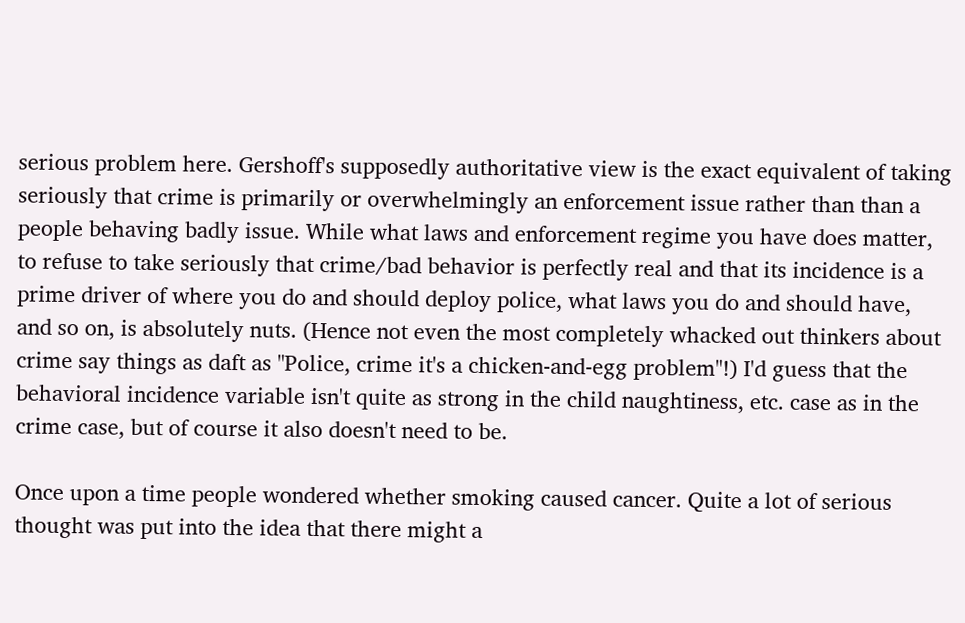serious problem here. Gershoff's supposedly authoritative view is the exact equivalent of taking seriously that crime is primarily or overwhelmingly an enforcement issue rather than than a people behaving badly issue. While what laws and enforcement regime you have does matter, to refuse to take seriously that crime/bad behavior is perfectly real and that its incidence is a prime driver of where you do and should deploy police, what laws you do and should have, and so on, is absolutely nuts. (Hence not even the most completely whacked out thinkers about crime say things as daft as "Police, crime it's a chicken-and-egg problem"!) I'd guess that the behavioral incidence variable isn't quite as strong in the child naughtiness, etc. case as in the crime case, but of course it also doesn't need to be.

Once upon a time people wondered whether smoking caused cancer. Quite a lot of serious thought was put into the idea that there might a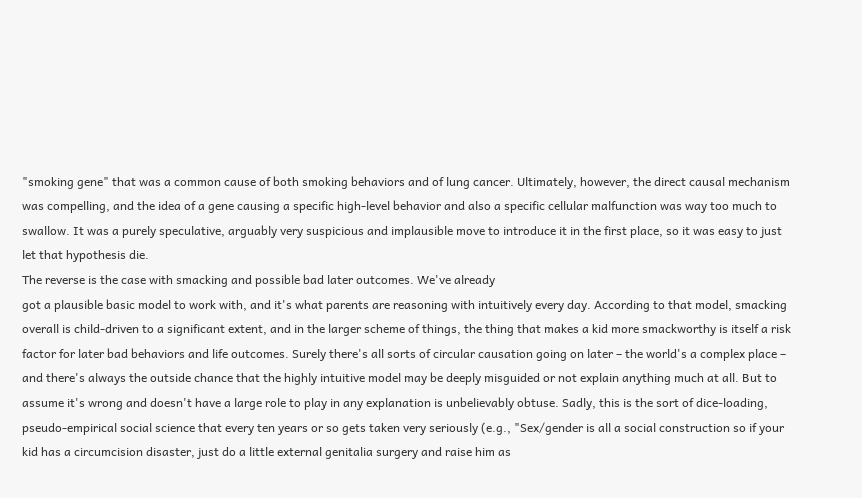"smoking gene" that was a common cause of both smoking behaviors and of lung cancer. Ultimately, however, the direct causal mechanism was compelling, and the idea of a gene causing a specific high-level behavior and also a specific cellular malfunction was way too much to swallow. It was a purely speculative, arguably very suspicious and implausible move to introduce it in the first place, so it was easy to just let that hypothesis die.
The reverse is the case with smacking and possible bad later outcomes. We've already
got a plausible basic model to work with, and it's what parents are reasoning with intuitively every day. According to that model, smacking overall is child-driven to a significant extent, and in the larger scheme of things, the thing that makes a kid more smackworthy is itself a risk factor for later bad behaviors and life outcomes. Surely there's all sorts of circular causation going on later – the world's a complex place – and there's always the outside chance that the highly intuitive model may be deeply misguided or not explain anything much at all. But to assume it's wrong and doesn't have a large role to play in any explanation is unbelievably obtuse. Sadly, this is the sort of dice-loading, pseudo-empirical social science that every ten years or so gets taken very seriously (e.g., "Sex/gender is all a social construction so if your kid has a circumcision disaster, just do a little external genitalia surgery and raise him as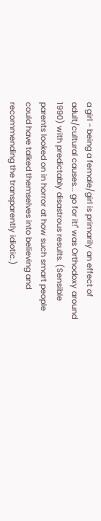a girl - being a female/girl is primarily an effect of adult/cultural causes... go for it!" was Orthodoxy around 1990) with predictably disastrous results. (Sensible parents looked on in horror at how such smart people could have talked themselves into believing and recommending the transparently idiotic.)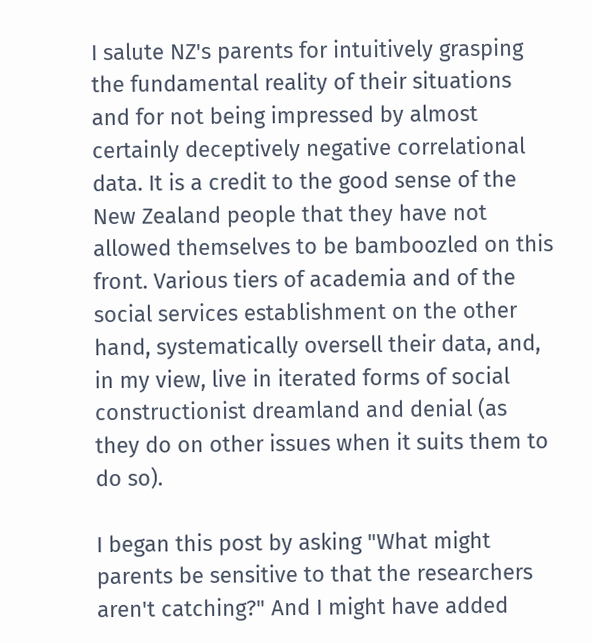I salute NZ's parents for intuitively grasping the fundamental reality of their situations and for not being impressed by almost certainly deceptively negative correlational data. It is a credit to the good sense of the New Zealand people that they have not allowed themselves to be bamboozled on this front. Various tiers of academia and of the social services establishment on the other hand, systematically oversell their data, and, in my view, live in iterated forms of social constructionist dreamland and denial (as they do on other issues when it suits them to do so).

I began this post by asking "What might parents be sensitive to that the researchers aren't catching?" And I might have added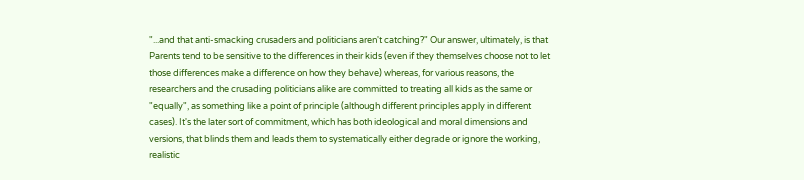"...and that anti-smacking crusaders and politicians aren't catching?" Our answer, ultimately, is that Parents tend to be sensitive to the differences in their kids (even if they themselves choose not to let those differences make a difference on how they behave) whereas, for various reasons, the researchers and the crusading politicians alike are committed to treating all kids as the same or "equally", as something like a point of principle (although different principles apply in different cases). It's the later sort of commitment, which has both ideological and moral dimensions and versions, that blinds them and leads them to systematically either degrade or ignore the working, realistic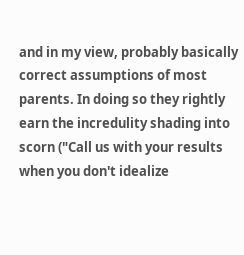and in my view, probably basically correct assumptions of most parents. In doing so they rightly earn the incredulity shading into scorn ("Call us with your results when you don't idealize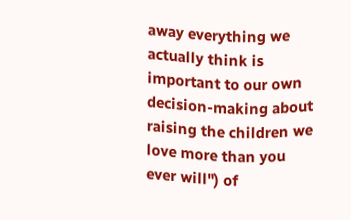away everything we actually think is important to our own decision-making about raising the children we love more than you ever will") of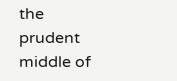the prudent middle of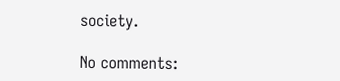society.

No comments: